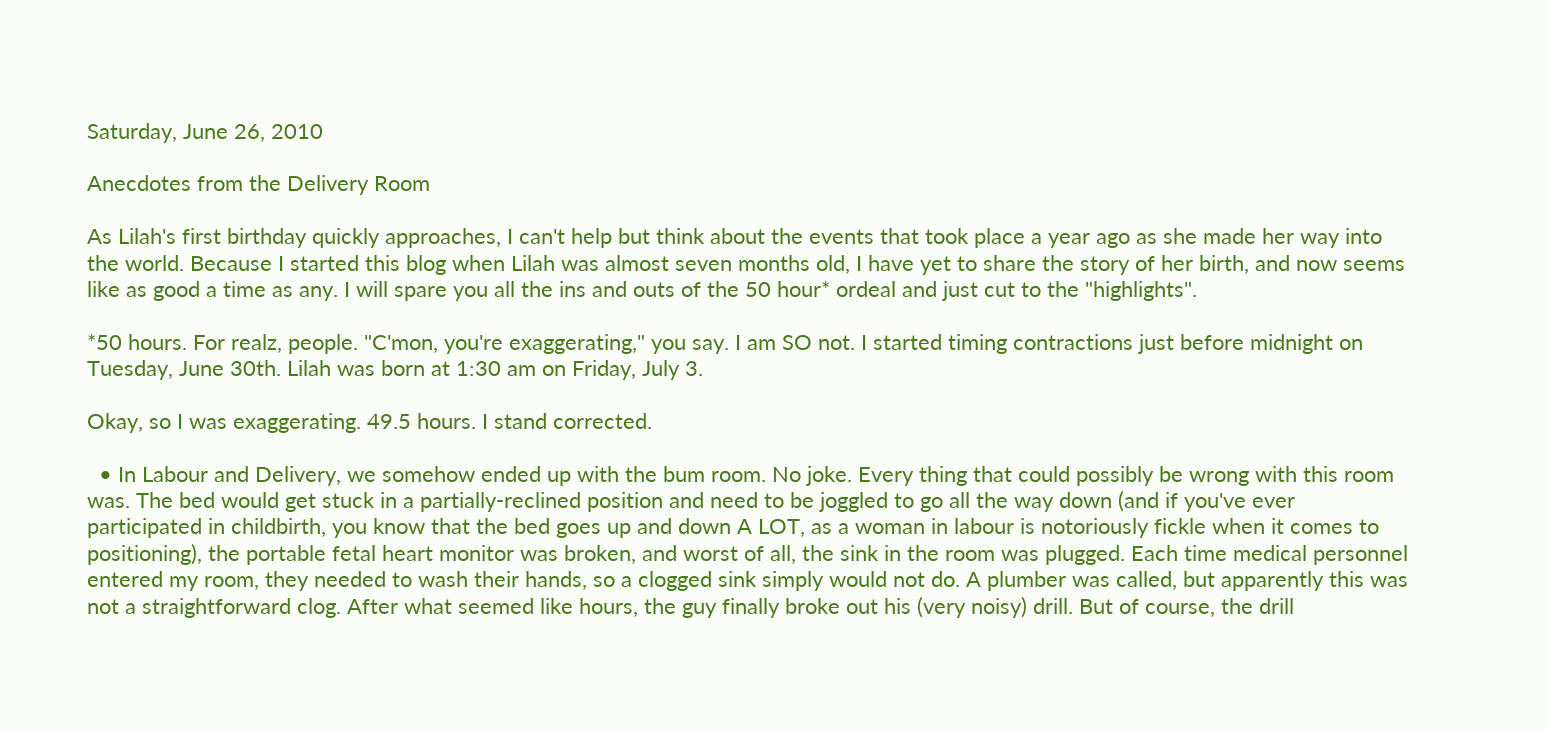Saturday, June 26, 2010

Anecdotes from the Delivery Room

As Lilah's first birthday quickly approaches, I can't help but think about the events that took place a year ago as she made her way into the world. Because I started this blog when Lilah was almost seven months old, I have yet to share the story of her birth, and now seems like as good a time as any. I will spare you all the ins and outs of the 50 hour* ordeal and just cut to the "highlights".

*50 hours. For realz, people. "C'mon, you're exaggerating," you say. I am SO not. I started timing contractions just before midnight on Tuesday, June 30th. Lilah was born at 1:30 am on Friday, July 3.

Okay, so I was exaggerating. 49.5 hours. I stand corrected.

  • In Labour and Delivery, we somehow ended up with the bum room. No joke. Every thing that could possibly be wrong with this room was. The bed would get stuck in a partially-reclined position and need to be joggled to go all the way down (and if you've ever participated in childbirth, you know that the bed goes up and down A LOT, as a woman in labour is notoriously fickle when it comes to positioning), the portable fetal heart monitor was broken, and worst of all, the sink in the room was plugged. Each time medical personnel entered my room, they needed to wash their hands, so a clogged sink simply would not do. A plumber was called, but apparently this was not a straightforward clog. After what seemed like hours, the guy finally broke out his (very noisy) drill. But of course, the drill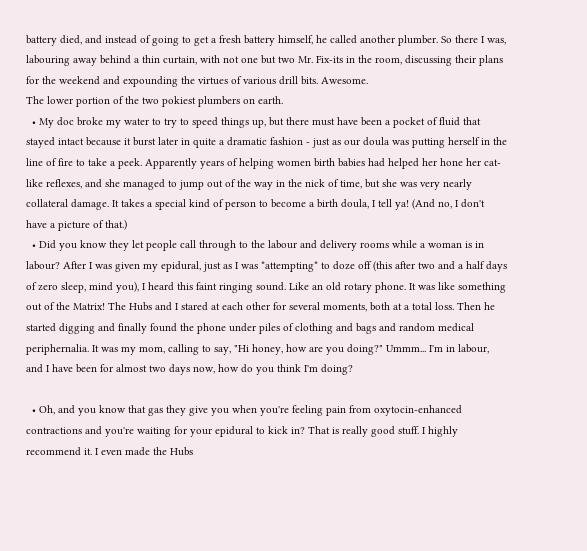battery died, and instead of going to get a fresh battery himself, he called another plumber. So there I was, labouring away behind a thin curtain, with not one but two Mr. Fix-its in the room, discussing their plans for the weekend and expounding the virtues of various drill bits. Awesome.
The lower portion of the two pokiest plumbers on earth.
  • My doc broke my water to try to speed things up, but there must have been a pocket of fluid that stayed intact because it burst later in quite a dramatic fashion - just as our doula was putting herself in the line of fire to take a peek. Apparently years of helping women birth babies had helped her hone her cat-like reflexes, and she managed to jump out of the way in the nick of time, but she was very nearly collateral damage. It takes a special kind of person to become a birth doula, I tell ya! (And no, I don't have a picture of that.)
  • Did you know they let people call through to the labour and delivery rooms while a woman is in labour? After I was given my epidural, just as I was *attempting* to doze off (this after two and a half days of zero sleep, mind you), I heard this faint ringing sound. Like an old rotary phone. It was like something out of the Matrix! The Hubs and I stared at each other for several moments, both at a total loss. Then he started digging and finally found the phone under piles of clothing and bags and random medical periphernalia. It was my mom, calling to say, "Hi honey, how are you doing?" Ummm... I'm in labour, and I have been for almost two days now, how do you think I'm doing?

  • Oh, and you know that gas they give you when you're feeling pain from oxytocin-enhanced contractions and you're waiting for your epidural to kick in? That is really good stuff. I highly recommend it. I even made the Hubs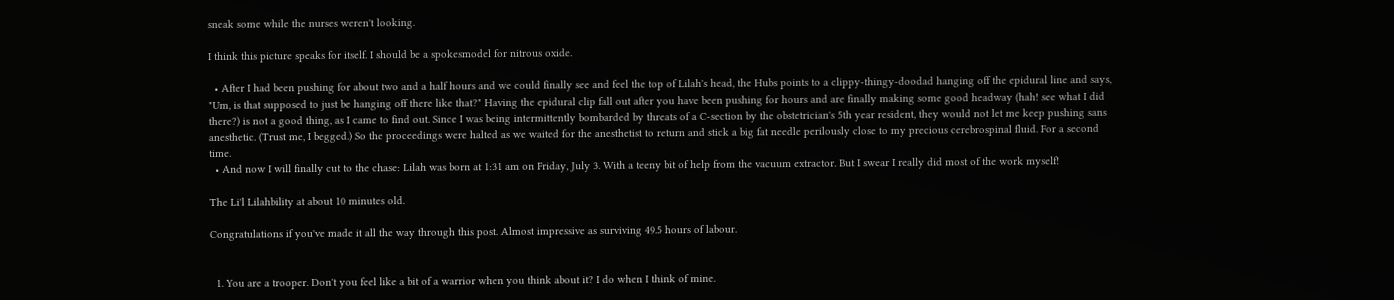sneak some while the nurses weren't looking.

I think this picture speaks for itself. I should be a spokesmodel for nitrous oxide.

  • After I had been pushing for about two and a half hours and we could finally see and feel the top of Lilah's head, the Hubs points to a clippy-thingy-doodad hanging off the epidural line and says, "Um, is that supposed to just be hanging off there like that?" Having the epidural clip fall out after you have been pushing for hours and are finally making some good headway (hah! see what I did there?) is not a good thing, as I came to find out. Since I was being intermittently bombarded by threats of a C-section by the obstetrician's 5th year resident, they would not let me keep pushing sans anesthetic. (Trust me, I begged.) So the proceedings were halted as we waited for the anesthetist to return and stick a big fat needle perilously close to my precious cerebrospinal fluid. For a second time.
  • And now I will finally cut to the chase: Lilah was born at 1:31 am on Friday, July 3. With a teeny bit of help from the vacuum extractor. But I swear I really did most of the work myself!

The Li'l Lilahbility at about 10 minutes old.

Congratulations if you've made it all the way through this post. Almost impressive as surviving 49.5 hours of labour.


  1. You are a trooper. Don't you feel like a bit of a warrior when you think about it? I do when I think of mine.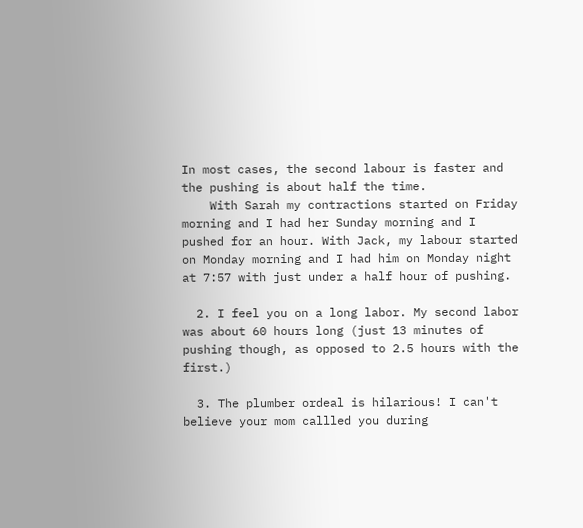In most cases, the second labour is faster and the pushing is about half the time.
    With Sarah my contractions started on Friday morning and I had her Sunday morning and I pushed for an hour. With Jack, my labour started on Monday morning and I had him on Monday night at 7:57 with just under a half hour of pushing.

  2. I feel you on a long labor. My second labor was about 60 hours long (just 13 minutes of pushing though, as opposed to 2.5 hours with the first.)

  3. The plumber ordeal is hilarious! I can't believe your mom callled you during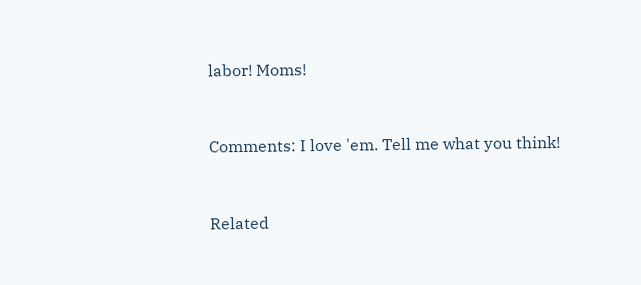labor! Moms!


Comments: I love 'em. Tell me what you think!


Related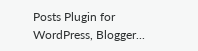Posts Plugin for WordPress, Blogger...